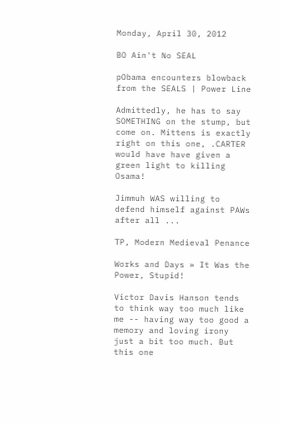Monday, April 30, 2012

BO Ain't No SEAL

pObama encounters blowback from the SEALS | Power Line

Admittedly, he has to say SOMETHING on the stump, but come on. Mittens is exactly right on this one, .CARTER would have have given a green light to killing Osama!

Jimmuh WAS willing to defend himself against PAWs after all ...

TP, Modern Medieval Penance

Works and Days » It Was the Power, Stupid!

Victor Davis Hanson tends to think way too much like me -- having way too good a memory and loving irony just a bit too much. But this one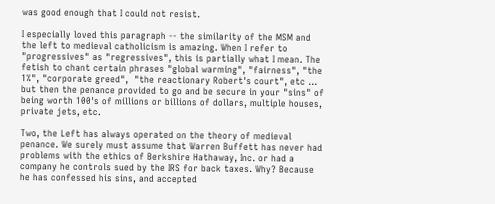was good enough that I could not resist.

I especially loved this paragraph -- the similarity of the MSM and the left to medieval catholicism is amazing. When I refer to "progressives" as "regressives", this is partially what I mean. The fetish to chant certain phrases "global warming", "fairness", "the 1%", "corporate greed",  "the reactionary Robert's court", etc ... but then the penance provided to go and be secure in your "sins" of being worth 100's of millions or billions of dollars, multiple houses, private jets, etc.

Two, the Left has always operated on the theory of medieval penance. We surely must assume that Warren Buffett has never had problems with the ethics of Berkshire Hathaway, Inc. or had a company he controls sued by the IRS for back taxes. Why? Because he has confessed his sins, and accepted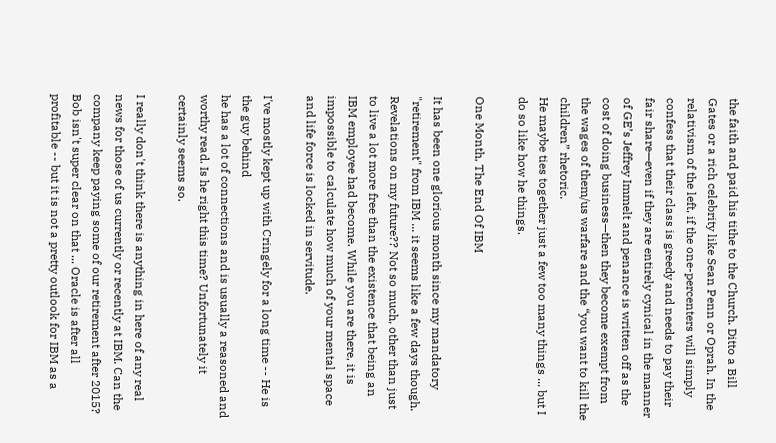the faith and paid his tithe to the Church. Ditto a Bill Gates or a rich celebrity like Sean Penn or Oprah. In the relativism of the left, if the one-percenters will simply confess that their class is greedy and needs to pay their fair share—even if they are entirely cynical in the manner of GE’s Jeffrey Immelt and penance is written off as the cost of doing business—then they become exempt from the wages of them/us warfare and the “you want to kill the children” rhetoric.
He maybe ties together just a few too many things ... but I do so like how he things.

One Month, The End Of IBM

It has been one glorious month since my mandatory "retirement" from IBM ... it seems like a few days though. Revelations on my future?? Not so much, other than just to live a lot more free than the existence that being an IBM employee had become. While you are there, it is impossible to calculate how much of your mental space and life force is locked in servitude.

I've mostly kept up with Cringely for a long time -- He is the guy behind
he has a lot of connections and is usually a reasoned and worthy read. Is he right this time? Unfortunately it certainly seems so.

I really don't think there is anything in here of any real news for those of us currently or recently at IBM. Can the company keep paying some of our retirement after 2015? Bob isn't super clear on that ... Oracle is after all profitable -- but it is not a pretty outlook for IBM as a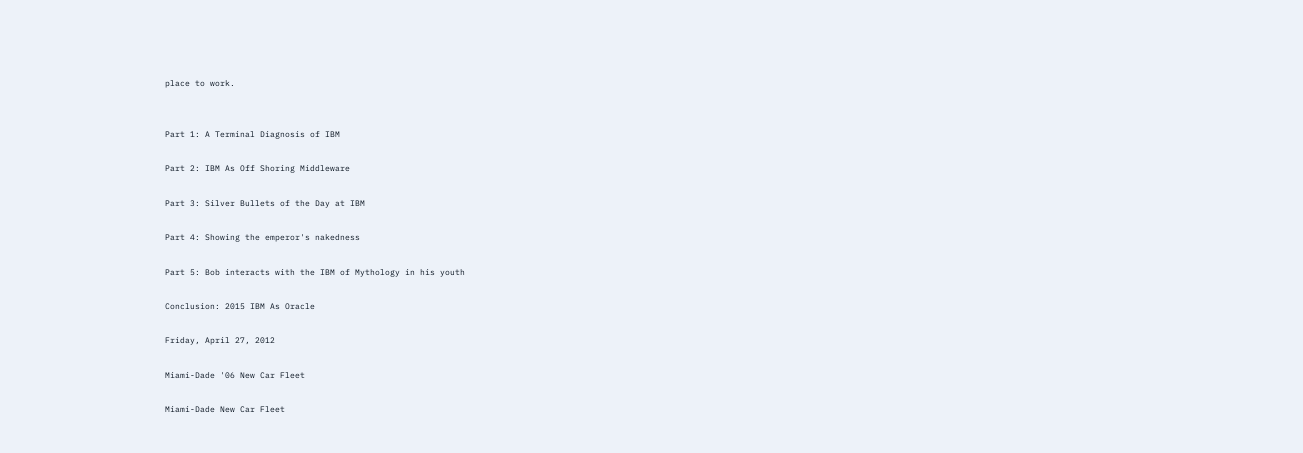place to work.


Part 1: A Terminal Diagnosis of IBM

Part 2: IBM As Off Shoring Middleware

Part 3: Silver Bullets of the Day at IBM

Part 4: Showing the emperor's nakedness

Part 5: Bob interacts with the IBM of Mythology in his youth

Conclusion: 2015 IBM As Oracle

Friday, April 27, 2012

Miami-Dade '06 New Car Fleet

Miami-Dade New Car Fleet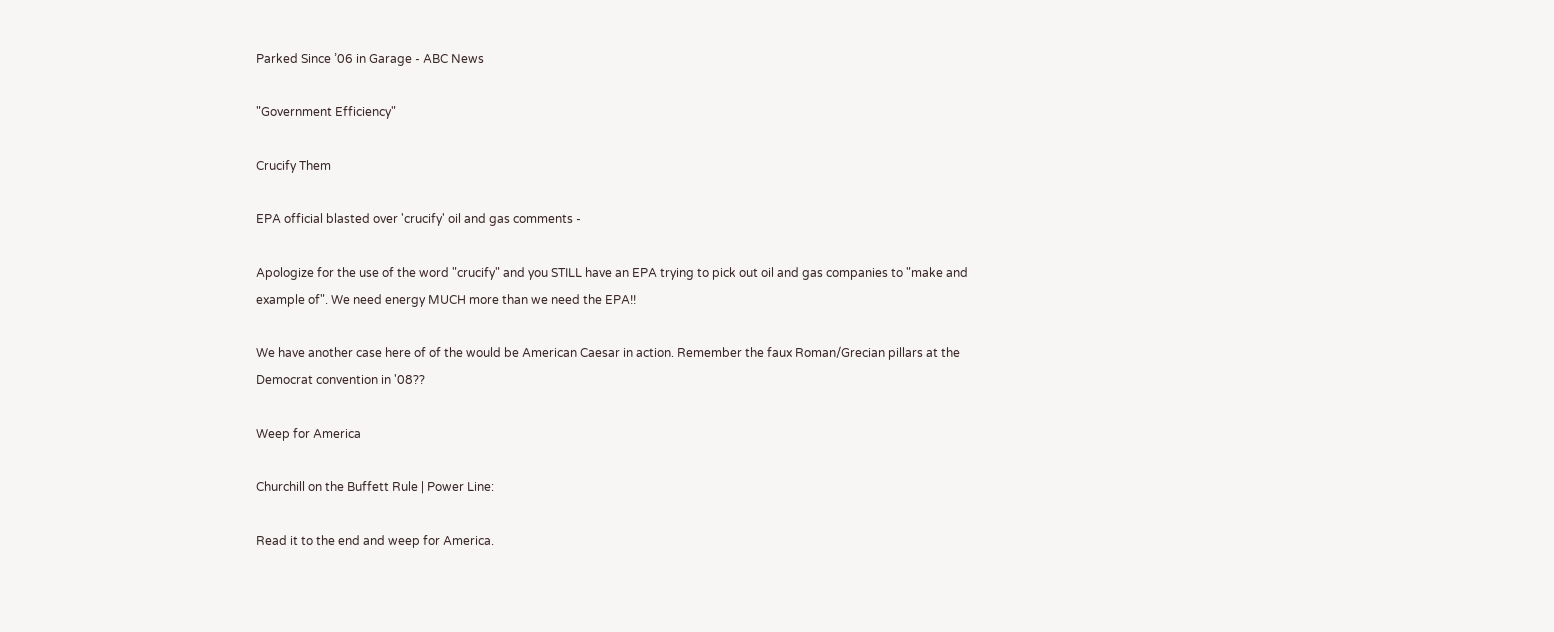Parked Since ’06 in Garage - ABC News

"Government Efficiency"

Crucify Them

EPA official blasted over 'crucify' oil and gas comments -

Apologize for the use of the word "crucify" and you STILL have an EPA trying to pick out oil and gas companies to "make and example of". We need energy MUCH more than we need the EPA!!

We have another case here of of the would be American Caesar in action. Remember the faux Roman/Grecian pillars at the Democrat convention in '08??

Weep for America

Churchill on the Buffett Rule | Power Line:

Read it to the end and weep for America.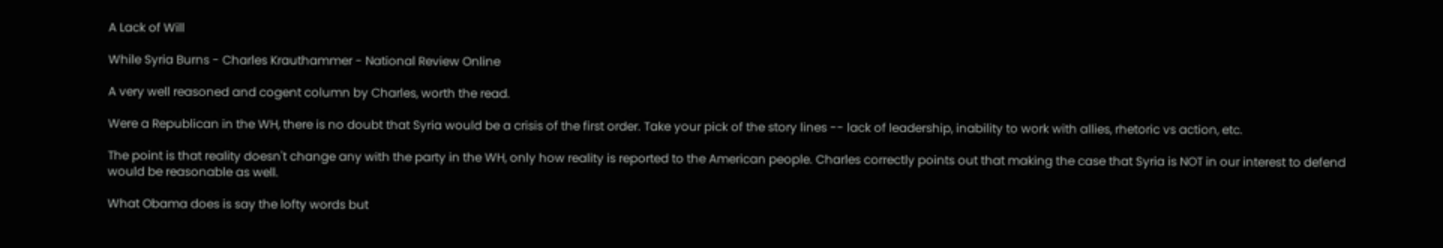A Lack of Will

While Syria Burns - Charles Krauthammer - National Review Online

A very well reasoned and cogent column by Charles, worth the read.

Were a Republican in the WH, there is no doubt that Syria would be a crisis of the first order. Take your pick of the story lines -- lack of leadership, inability to work with allies, rhetoric vs action, etc.

The point is that reality doesn't change any with the party in the WH, only how reality is reported to the American people. Charles correctly points out that making the case that Syria is NOT in our interest to defend would be reasonable as well.

What Obama does is say the lofty words but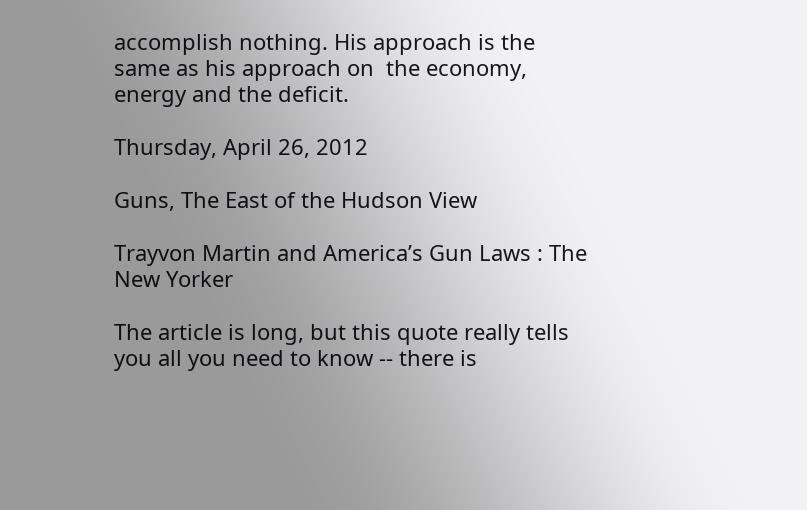accomplish nothing. His approach is the same as his approach on  the economy, energy and the deficit.

Thursday, April 26, 2012

Guns, The East of the Hudson View

Trayvon Martin and America’s Gun Laws : The New Yorker

The article is long, but this quote really tells you all you need to know -- there is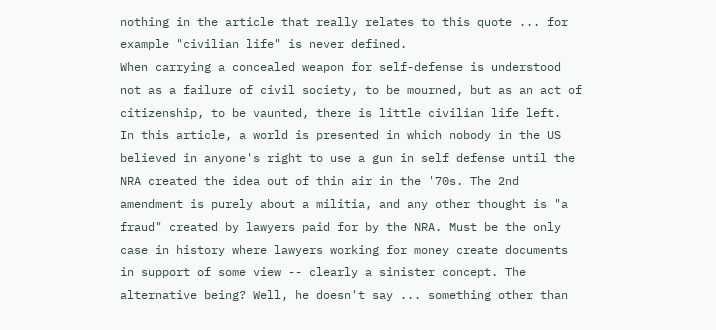nothing in the article that really relates to this quote ... for example "civilian life" is never defined.
When carrying a concealed weapon for self-defense is understood not as a failure of civil society, to be mourned, but as an act of citizenship, to be vaunted, there is little civilian life left.
In this article, a world is presented in which nobody in the US believed in anyone's right to use a gun in self defense until the NRA created the idea out of thin air in the '70s. The 2nd amendment is purely about a militia, and any other thought is "a fraud" created by lawyers paid for by the NRA. Must be the only case in history where lawyers working for money create documents in support of some view -- clearly a sinister concept. The alternative being? Well, he doesn't say ... something other than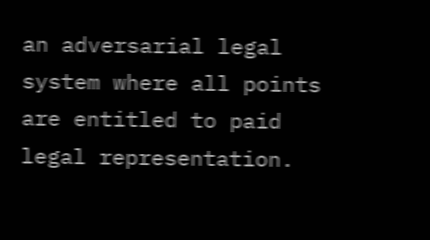an adversarial legal system where all points are entitled to paid legal representation.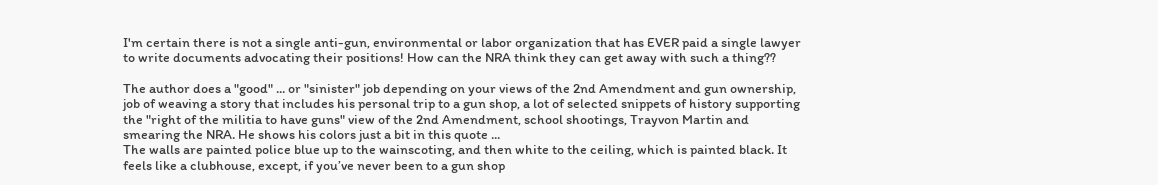I'm certain there is not a single anti-gun, environmental or labor organization that has EVER paid a single lawyer to write documents advocating their positions! How can the NRA think they can get away with such a thing??

The author does a "good" ... or "sinister" job depending on your views of the 2nd Amendment and gun ownership, job of weaving a story that includes his personal trip to a gun shop, a lot of selected snippets of history supporting the "right of the militia to have guns" view of the 2nd Amendment, school shootings, Trayvon Martin and smearing the NRA. He shows his colors just a bit in this quote ...
The walls are painted police blue up to the wainscoting, and then white to the ceiling, which is painted black. It feels like a clubhouse, except, if you’ve never been to a gun shop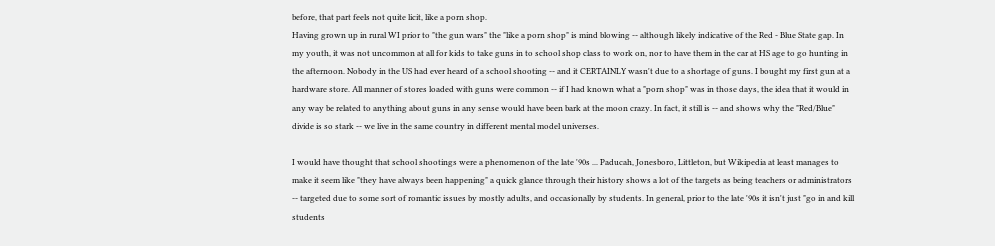before, that part feels not quite licit, like a porn shop.
Having grown up in rural WI prior to "the gun wars" the "like a porn shop" is mind blowing -- although likely indicative of the Red - Blue State gap. In my youth, it was not uncommon at all for kids to take guns in to school shop class to work on, nor to have them in the car at HS age to go hunting in the afternoon. Nobody in the US had ever heard of a school shooting -- and it CERTAINLY wasn't due to a shortage of guns. I bought my first gun at a hardware store. All manner of stores loaded with guns were common -- if I had known what a "porn shop" was in those days, the idea that it would in any way be related to anything about guns in any sense would have been bark at the moon crazy. In fact, it still is -- and shows why the "Red/Blue" divide is so stark -- we live in the same country in different mental model universes.

I would have thought that school shootings were a phenomenon of the late '90s ... Paducah, Jonesboro, Littleton, but Wikipedia at least manages to make it seem like "they have always been happening" a quick glance through their history shows a lot of the targets as being teachers or administrators -- targeted due to some sort of romantic issues by mostly adults, and occasionally by students. In general, prior to the late '90s it isn't just "go in and kill students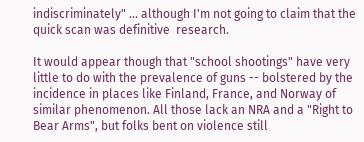indiscriminately" ... although I'm not going to claim that the quick scan was definitive  research.

It would appear though that "school shootings" have very little to do with the prevalence of guns -- bolstered by the incidence in places like Finland, France, and Norway of similar phenomenon. All those lack an NRA and a "Right to Bear Arms", but folks bent on violence still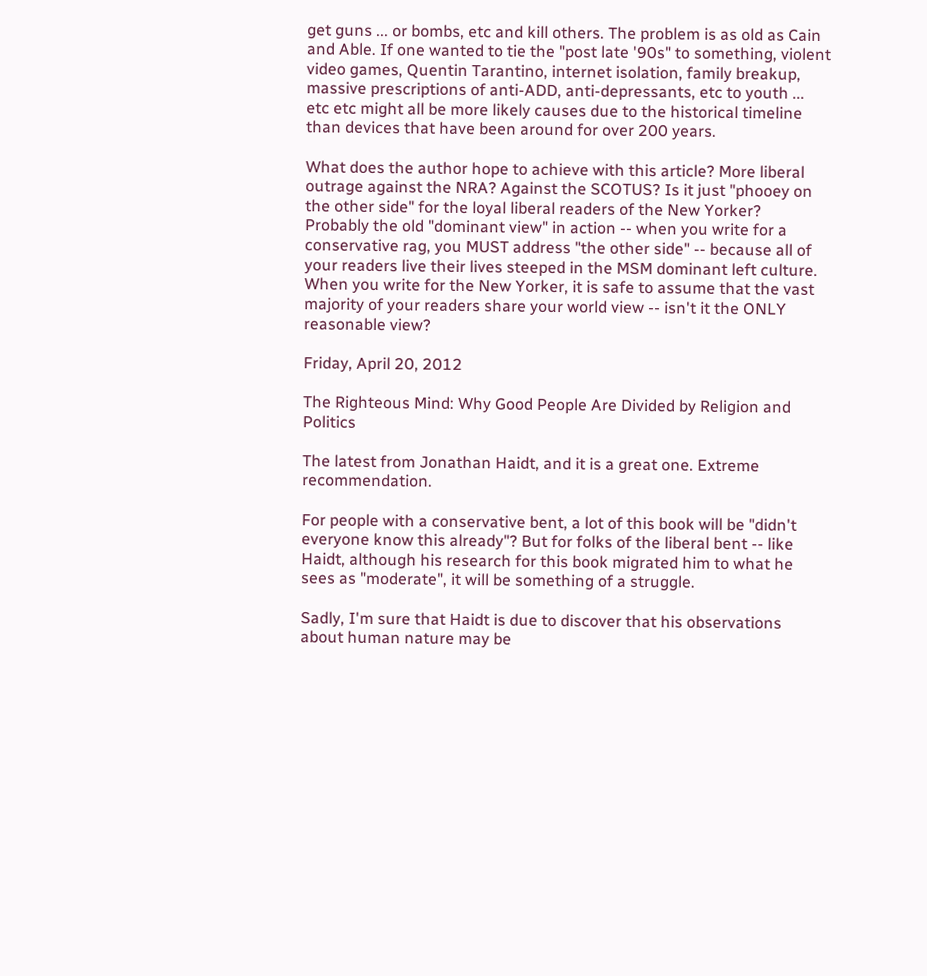get guns ... or bombs, etc and kill others. The problem is as old as Cain and Able. If one wanted to tie the "post late '90s" to something, violent video games, Quentin Tarantino, internet isolation, family breakup, massive prescriptions of anti-ADD, anti-depressants, etc to youth ... etc etc might all be more likely causes due to the historical timeline than devices that have been around for over 200 years.

What does the author hope to achieve with this article? More liberal outrage against the NRA? Against the SCOTUS? Is it just "phooey on the other side" for the loyal liberal readers of the New Yorker?  Probably the old "dominant view" in action -- when you write for a conservative rag, you MUST address "the other side" -- because all of your readers live their lives steeped in the MSM dominant left culture. When you write for the New Yorker, it is safe to assume that the vast majority of your readers share your world view -- isn't it the ONLY reasonable view?

Friday, April 20, 2012

The Righteous Mind: Why Good People Are Divided by Religion and Politics

The latest from Jonathan Haidt, and it is a great one. Extreme recommendation.

For people with a conservative bent, a lot of this book will be "didn't everyone know this already"? But for folks of the liberal bent -- like Haidt, although his research for this book migrated him to what he sees as "moderate", it will be something of a struggle.

Sadly, I'm sure that Haidt is due to discover that his observations about human nature may be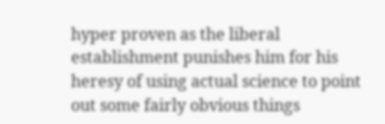hyper proven as the liberal establishment punishes him for his heresy of using actual science to point out some fairly obvious things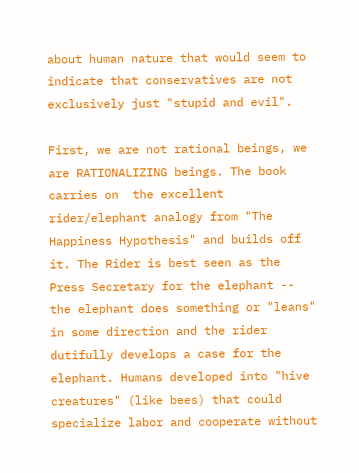about human nature that would seem to indicate that conservatives are not exclusively just "stupid and evil".

First, we are not rational beings, we are RATIONALIZING beings. The book carries on  the excellent rider/elephant analogy from "The Happiness Hypothesis" and builds off it. The Rider is best seen as the Press Secretary for the elephant -- the elephant does something or "leans" in some direction and the rider dutifully develops a case for the elephant. Humans developed into "hive creatures" (like bees) that could specialize labor and cooperate without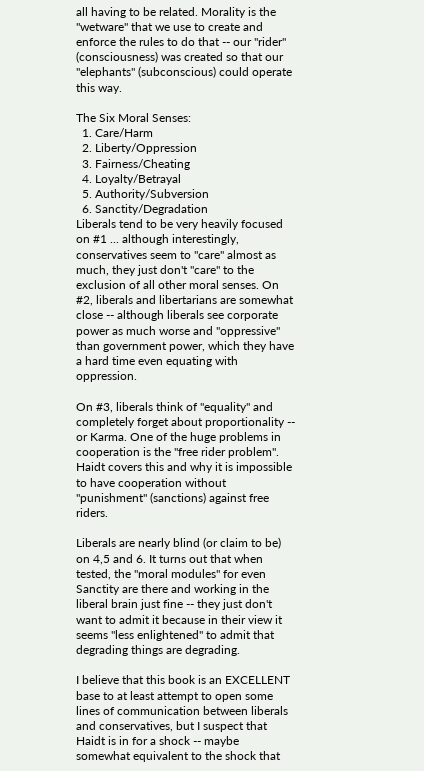all having to be related. Morality is the "wetware" that we use to create and enforce the rules to do that -- our "rider" (consciousness) was created so that our "elephants" (subconscious) could operate this way.

The Six Moral Senses:
  1. Care/Harm
  2. Liberty/Oppression
  3. Fairness/Cheating
  4. Loyalty/Betrayal
  5. Authority/Subversion
  6. Sanctity/Degradation
Liberals tend to be very heavily focused on #1 ... although interestingly, conservatives seem to "care" almost as much, they just don't "care" to the exclusion of all other moral senses. On #2, liberals and libertarians are somewhat close -- although liberals see corporate power as much worse and "oppressive" than government power, which they have a hard time even equating with oppression.

On #3, liberals think of "equality" and completely forget about proportionality -- or Karma. One of the huge problems in cooperation is the "free rider problem". Haidt covers this and why it is impossible to have cooperation without "punishment" (sanctions) against free riders.

Liberals are nearly blind (or claim to be) on 4,5 and 6. It turns out that when tested, the "moral modules" for even Sanctity are there and working in the liberal brain just fine -- they just don't want to admit it because in their view it seems "less enlightened" to admit that degrading things are degrading.

I believe that this book is an EXCELLENT base to at least attempt to open some lines of communication between liberals and conservatives, but I suspect that Haidt is in for a shock -- maybe somewhat equivalent to the shock that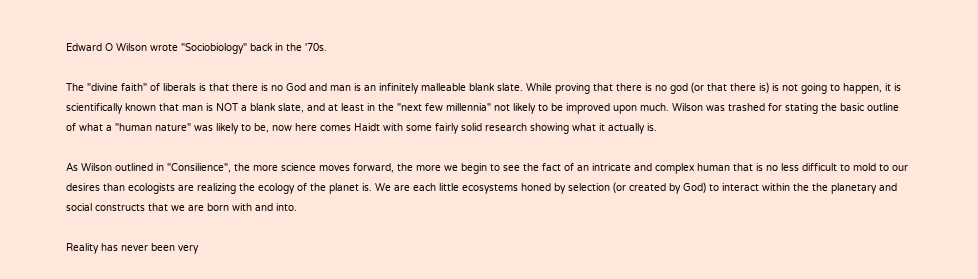Edward O Wilson wrote "Sociobiology" back in the '70s.

The "divine faith" of liberals is that there is no God and man is an infinitely malleable blank slate. While proving that there is no god (or that there is) is not going to happen, it is scientifically known that man is NOT a blank slate, and at least in the "next few millennia" not likely to be improved upon much. Wilson was trashed for stating the basic outline of what a "human nature" was likely to be, now here comes Haidt with some fairly solid research showing what it actually is.

As Wilson outlined in "Consilience", the more science moves forward, the more we begin to see the fact of an intricate and complex human that is no less difficult to mold to our desires than ecologists are realizing the ecology of the planet is. We are each little ecosystems honed by selection (or created by God) to interact within the the planetary and social constructs that we are born with and into.

Reality has never been very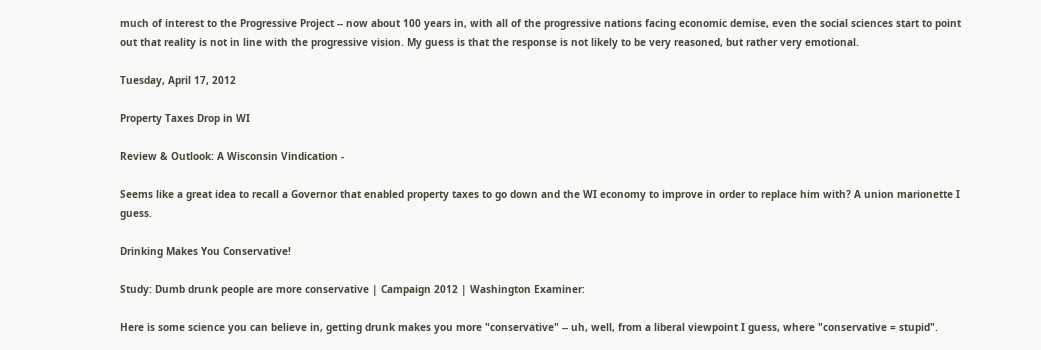much of interest to the Progressive Project -- now about 100 years in, with all of the progressive nations facing economic demise, even the social sciences start to point out that reality is not in line with the progressive vision. My guess is that the response is not likely to be very reasoned, but rather very emotional.

Tuesday, April 17, 2012

Property Taxes Drop in WI

Review & Outlook: A Wisconsin Vindication -

Seems like a great idea to recall a Governor that enabled property taxes to go down and the WI economy to improve in order to replace him with? A union marionette I guess.

Drinking Makes You Conservative!

Study: Dumb drunk people are more conservative | Campaign 2012 | Washington Examiner:

Here is some science you can believe in, getting drunk makes you more "conservative" -- uh, well, from a liberal viewpoint I guess, where "conservative = stupid".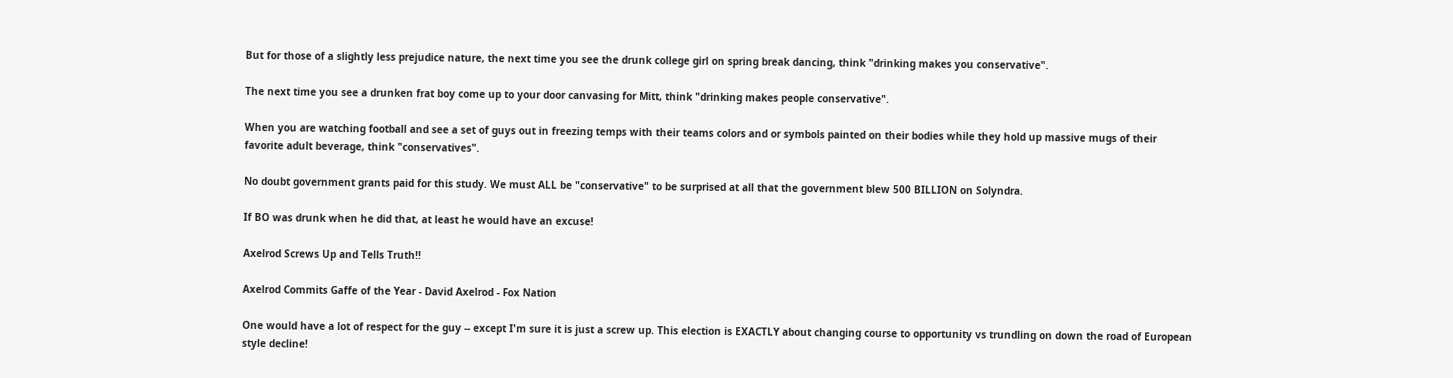But for those of a slightly less prejudice nature, the next time you see the drunk college girl on spring break dancing, think "drinking makes you conservative".

The next time you see a drunken frat boy come up to your door canvasing for Mitt, think "drinking makes people conservative".

When you are watching football and see a set of guys out in freezing temps with their teams colors and or symbols painted on their bodies while they hold up massive mugs of their favorite adult beverage, think "conservatives".

No doubt government grants paid for this study. We must ALL be "conservative" to be surprised at all that the government blew 500 BILLION on Solyndra.

If BO was drunk when he did that, at least he would have an excuse!

Axelrod Screws Up and Tells Truth!!

Axelrod Commits Gaffe of the Year - David Axelrod - Fox Nation

One would have a lot of respect for the guy -- except I'm sure it is just a screw up. This election is EXACTLY about changing course to opportunity vs trundling on down the road of European style decline!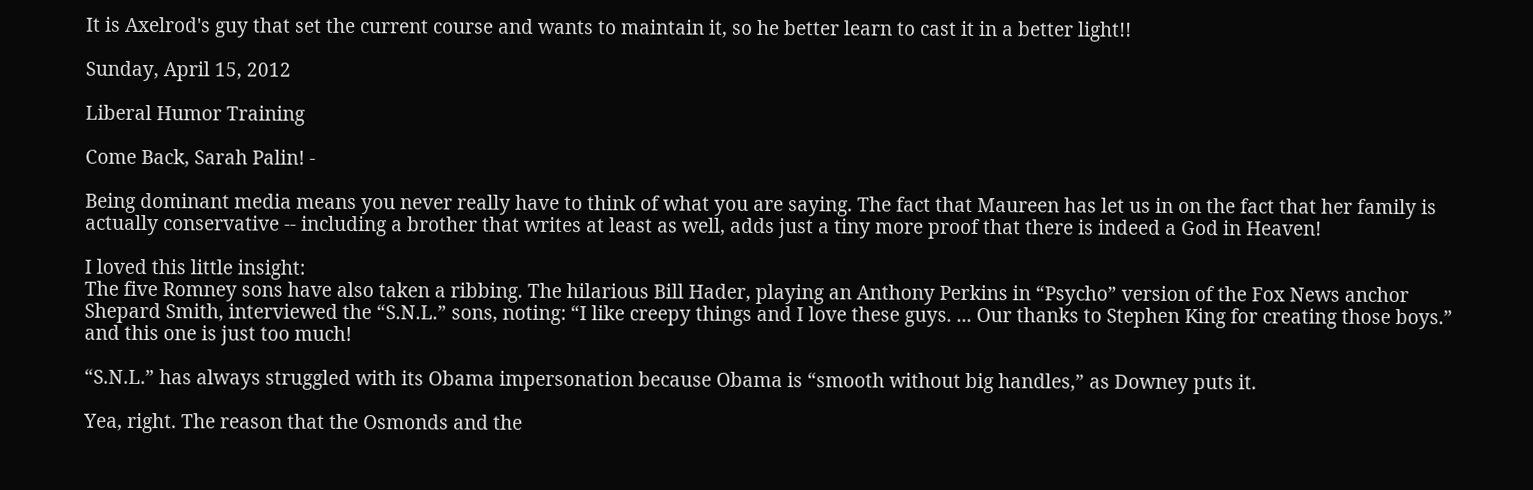It is Axelrod's guy that set the current course and wants to maintain it, so he better learn to cast it in a better light!!

Sunday, April 15, 2012

Liberal Humor Training

Come Back, Sarah Palin! -

Being dominant media means you never really have to think of what you are saying. The fact that Maureen has let us in on the fact that her family is actually conservative -- including a brother that writes at least as well, adds just a tiny more proof that there is indeed a God in Heaven!

I loved this little insight:
The five Romney sons have also taken a ribbing. The hilarious Bill Hader, playing an Anthony Perkins in “Psycho” version of the Fox News anchor Shepard Smith, interviewed the “S.N.L.” sons, noting: “I like creepy things and I love these guys. ... Our thanks to Stephen King for creating those boys.”
and this one is just too much!

“S.N.L.” has always struggled with its Obama impersonation because Obama is “smooth without big handles,” as Downey puts it.

Yea, right. The reason that the Osmonds and the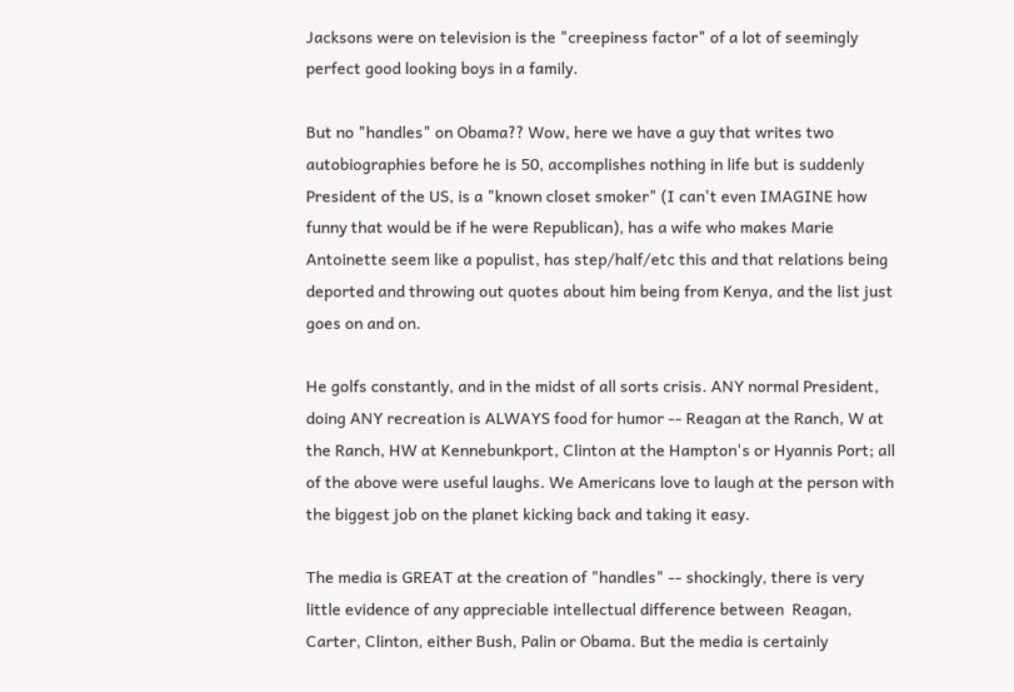Jacksons were on television is the "creepiness factor" of a lot of seemingly perfect good looking boys in a family.

But no "handles" on Obama?? Wow, here we have a guy that writes two autobiographies before he is 50, accomplishes nothing in life but is suddenly President of the US, is a "known closet smoker" (I can't even IMAGINE how funny that would be if he were Republican), has a wife who makes Marie Antoinette seem like a populist, has step/half/etc this and that relations being deported and throwing out quotes about him being from Kenya, and the list just goes on and on.

He golfs constantly, and in the midst of all sorts crisis. ANY normal President, doing ANY recreation is ALWAYS food for humor -- Reagan at the Ranch, W at the Ranch, HW at Kennebunkport, Clinton at the Hampton's or Hyannis Port; all of the above were useful laughs. We Americans love to laugh at the person with the biggest job on the planet kicking back and taking it easy.

The media is GREAT at the creation of "handles" -- shockingly, there is very little evidence of any appreciable intellectual difference between  Reagan, Carter, Clinton, either Bush, Palin or Obama. But the media is certainly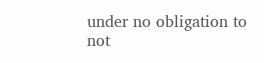under no obligation to not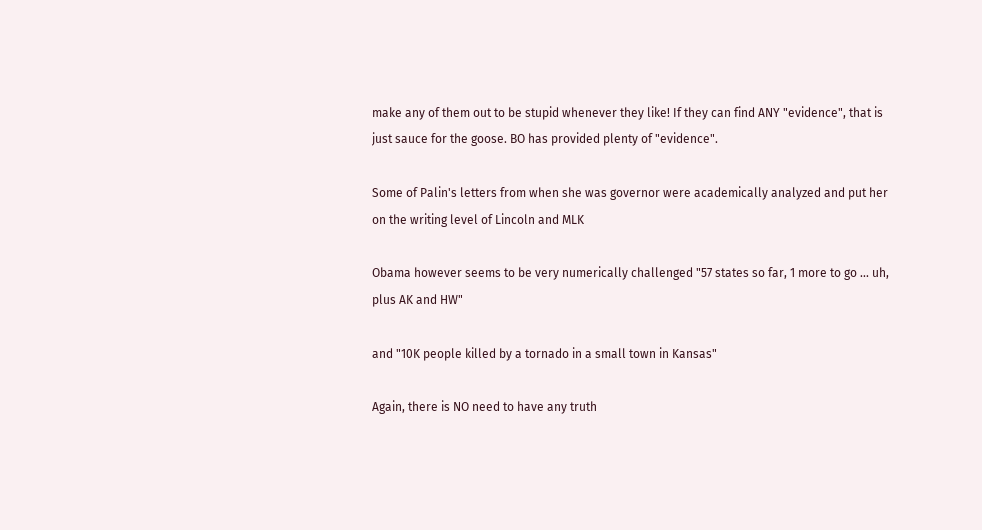make any of them out to be stupid whenever they like! If they can find ANY "evidence", that is just sauce for the goose. BO has provided plenty of "evidence".

Some of Palin's letters from when she was governor were academically analyzed and put her on the writing level of Lincoln and MLK

Obama however seems to be very numerically challenged "57 states so far, 1 more to go ... uh, plus AK and HW"

and "10K people killed by a tornado in a small town in Kansas"

Again, there is NO need to have any truth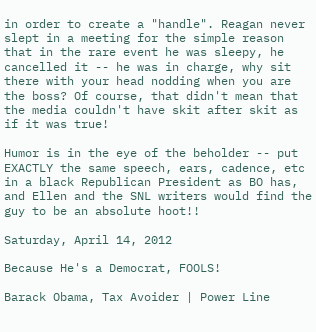in order to create a "handle". Reagan never slept in a meeting for the simple reason that in the rare event he was sleepy, he cancelled it -- he was in charge, why sit there with your head nodding when you are the boss? Of course, that didn't mean that the media couldn't have skit after skit as if it was true!

Humor is in the eye of the beholder -- put EXACTLY the same speech, ears, cadence, etc in a black Republican President as BO has, and Ellen and the SNL writers would find the guy to be an absolute hoot!!

Saturday, April 14, 2012

Because He's a Democrat, FOOLS!

Barack Obama, Tax Avoider | Power Line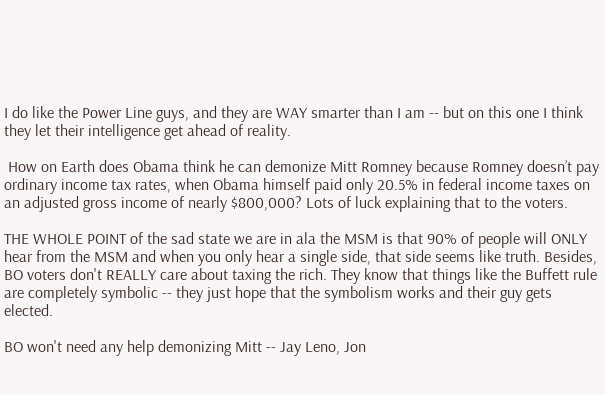I do like the Power Line guys, and they are WAY smarter than I am -- but on this one I think they let their intelligence get ahead of reality.

 How on Earth does Obama think he can demonize Mitt Romney because Romney doesn’t pay ordinary income tax rates, when Obama himself paid only 20.5% in federal income taxes on an adjusted gross income of nearly $800,000? Lots of luck explaining that to the voters.

THE WHOLE POINT of the sad state we are in ala the MSM is that 90% of people will ONLY hear from the MSM and when you only hear a single side, that side seems like truth. Besides, BO voters don't REALLY care about taxing the rich. They know that things like the Buffett rule are completely symbolic -- they just hope that the symbolism works and their guy gets elected.

BO won't need any help demonizing Mitt -- Jay Leno, Jon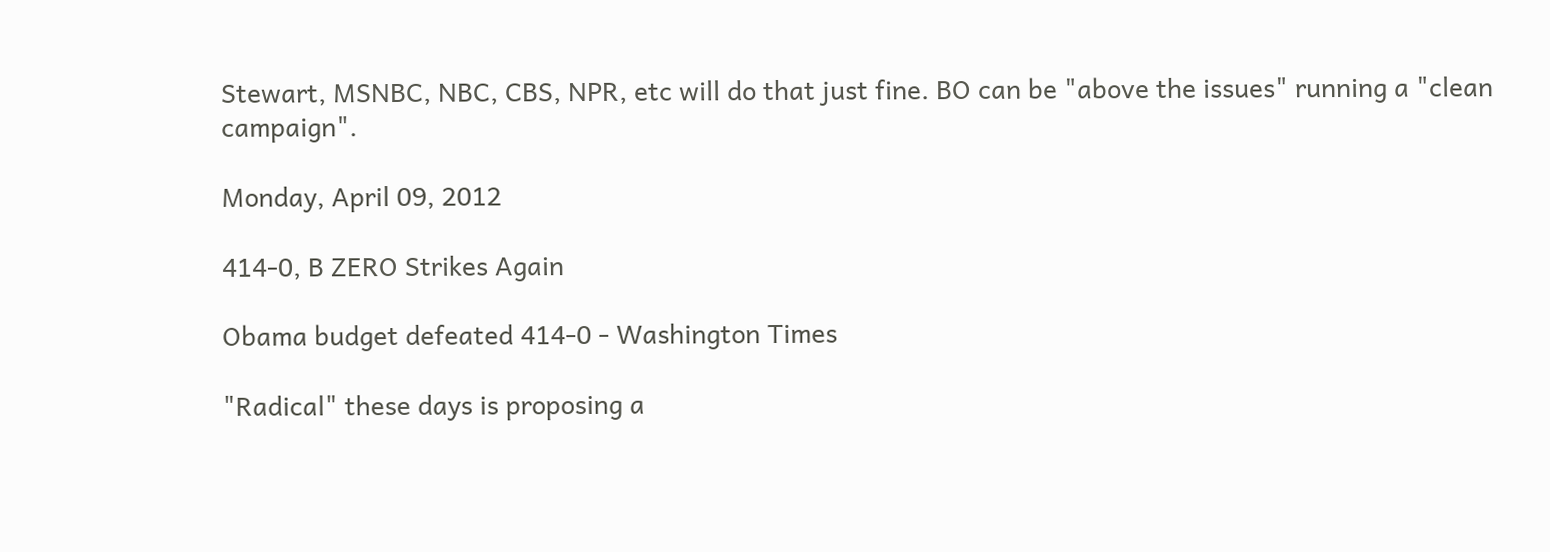Stewart, MSNBC, NBC, CBS, NPR, etc will do that just fine. BO can be "above the issues" running a "clean campaign".

Monday, April 09, 2012

414-0, B ZERO Strikes Again

Obama budget defeated 414-0 - Washington Times

"Radical" these days is proposing a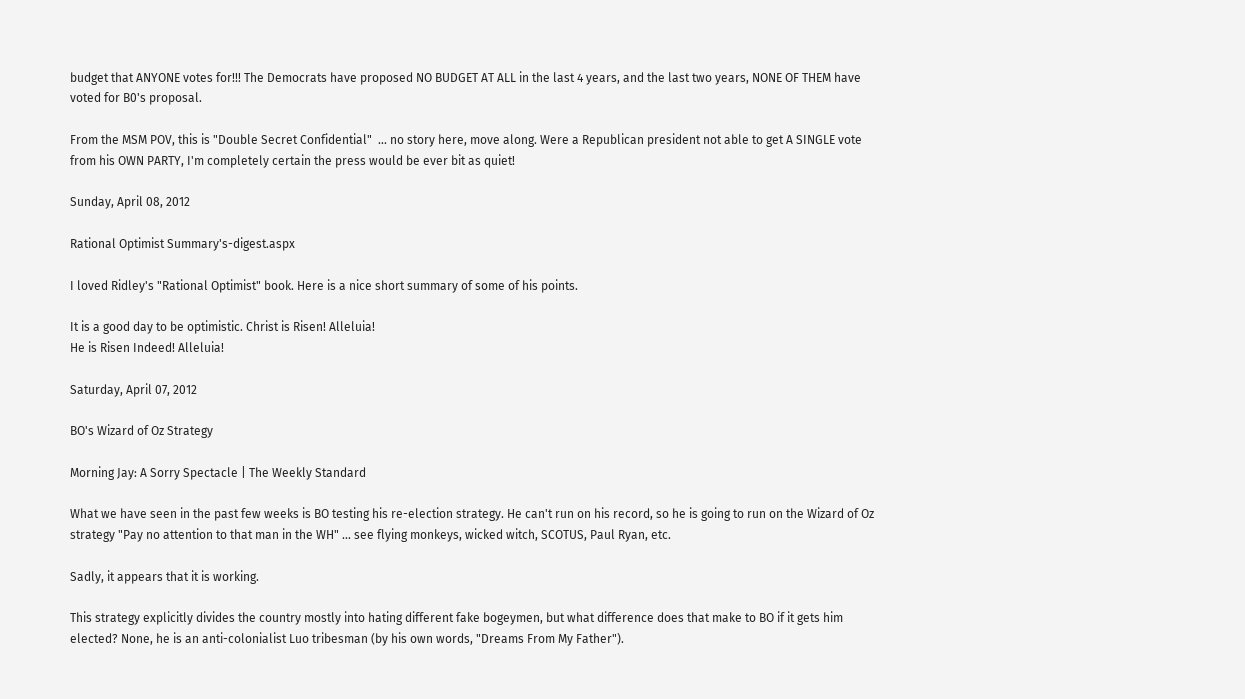budget that ANYONE votes for!!! The Democrats have proposed NO BUDGET AT ALL in the last 4 years, and the last two years, NONE OF THEM have voted for B0's proposal.

From the MSM POV, this is "Double Secret Confidential"  ... no story here, move along. Were a Republican president not able to get A SINGLE vote from his OWN PARTY, I'm completely certain the press would be ever bit as quiet!

Sunday, April 08, 2012

Rational Optimist Summary's-digest.aspx

I loved Ridley's "Rational Optimist" book. Here is a nice short summary of some of his points.

It is a good day to be optimistic. Christ is Risen! Alleluia!
He is Risen Indeed! Alleluia!

Saturday, April 07, 2012

BO's Wizard of Oz Strategy

Morning Jay: A Sorry Spectacle | The Weekly Standard

What we have seen in the past few weeks is BO testing his re-election strategy. He can't run on his record, so he is going to run on the Wizard of Oz strategy "Pay no attention to that man in the WH" ... see flying monkeys, wicked witch, SCOTUS, Paul Ryan, etc.

Sadly, it appears that it is working.

This strategy explicitly divides the country mostly into hating different fake bogeymen, but what difference does that make to BO if it gets him elected? None, he is an anti-colonialist Luo tribesman (by his own words, "Dreams From My Father").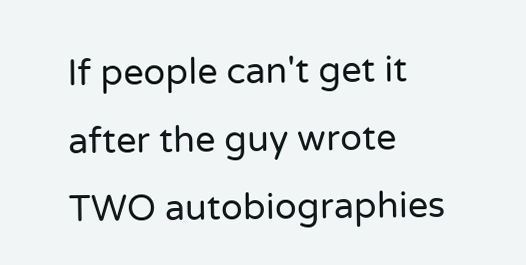If people can't get it  after the guy wrote TWO autobiographies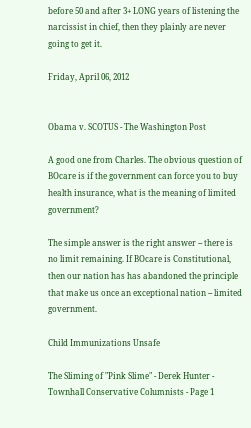before 50 and after 3+ LONG years of listening the narcissist in chief, then they plainly are never going to get it.

Friday, April 06, 2012


Obama v. SCOTUS - The Washington Post

A good one from Charles. The obvious question of BOcare is if the government can force you to buy health insurance, what is the meaning of limited government?

The simple answer is the right answer -- there is no limit remaining. If BOcare is Constitutional, then our nation has has abandoned the principle that make us once an exceptional nation -- limited government.

Child Immunizations Unsafe

The Sliming of "Pink Slime" - Derek Hunter - Townhall Conservative Columnists - Page 1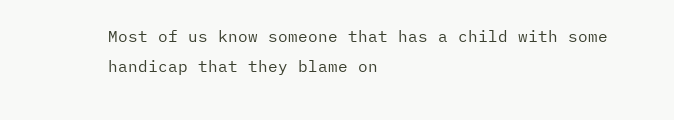Most of us know someone that has a child with some handicap that they blame on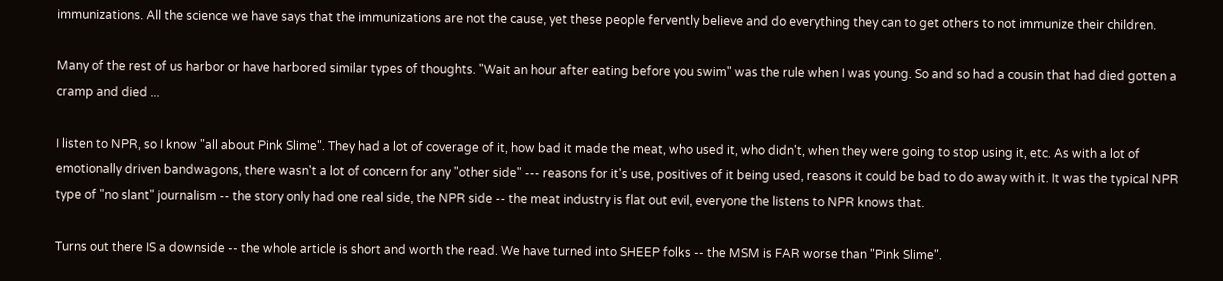immunizations. All the science we have says that the immunizations are not the cause, yet these people fervently believe and do everything they can to get others to not immunize their children.

Many of the rest of us harbor or have harbored similar types of thoughts. "Wait an hour after eating before you swim" was the rule when I was young. So and so had a cousin that had died gotten a cramp and died ...

I listen to NPR, so I know "all about Pink Slime". They had a lot of coverage of it, how bad it made the meat, who used it, who didn't, when they were going to stop using it, etc. As with a lot of emotionally driven bandwagons, there wasn't a lot of concern for any "other side" --- reasons for it's use, positives of it being used, reasons it could be bad to do away with it. It was the typical NPR type of "no slant" journalism -- the story only had one real side, the NPR side -- the meat industry is flat out evil, everyone the listens to NPR knows that.

Turns out there IS a downside -- the whole article is short and worth the read. We have turned into SHEEP folks -- the MSM is FAR worse than "Pink Slime".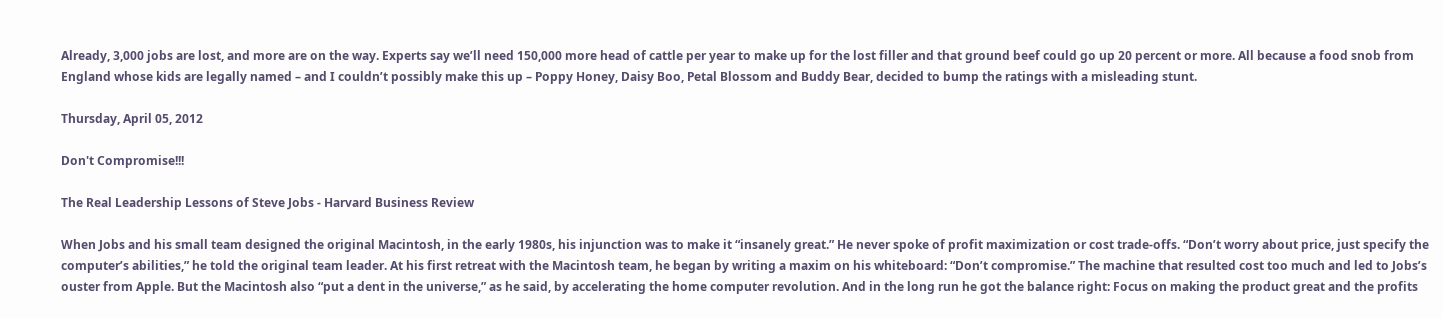Already, 3,000 jobs are lost, and more are on the way. Experts say we’ll need 150,000 more head of cattle per year to make up for the lost filler and that ground beef could go up 20 percent or more. All because a food snob from England whose kids are legally named – and I couldn’t possibly make this up – Poppy Honey, Daisy Boo, Petal Blossom and Buddy Bear, decided to bump the ratings with a misleading stunt.

Thursday, April 05, 2012

Don't Compromise!!!

The Real Leadership Lessons of Steve Jobs - Harvard Business Review

When Jobs and his small team designed the original Macintosh, in the early 1980s, his injunction was to make it “insanely great.” He never spoke of profit maximization or cost trade-offs. “Don’t worry about price, just specify the computer’s abilities,” he told the original team leader. At his first retreat with the Macintosh team, he began by writing a maxim on his whiteboard: “Don’t compromise.” The machine that resulted cost too much and led to Jobs’s ouster from Apple. But the Macintosh also “put a dent in the universe,” as he said, by accelerating the home computer revolution. And in the long run he got the balance right: Focus on making the product great and the profits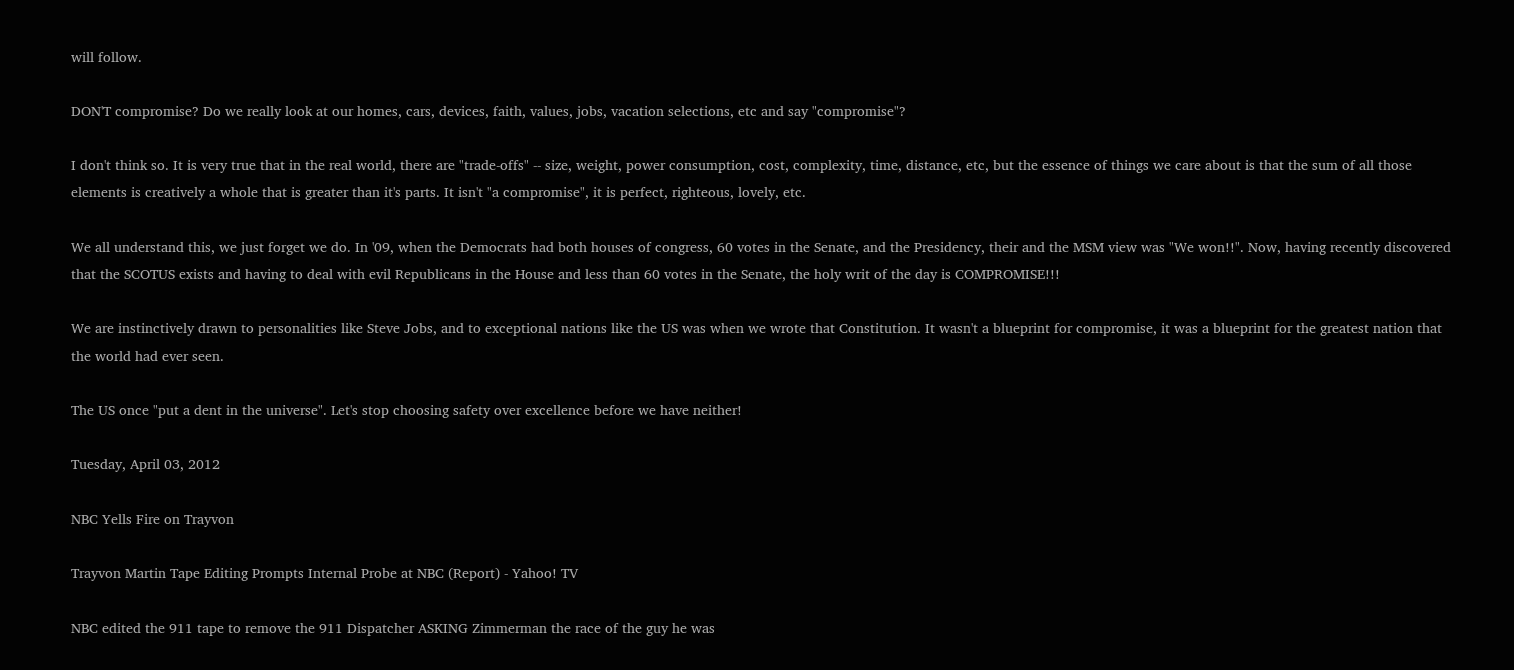will follow.

DON'T compromise? Do we really look at our homes, cars, devices, faith, values, jobs, vacation selections, etc and say "compromise"?

I don't think so. It is very true that in the real world, there are "trade-offs" -- size, weight, power consumption, cost, complexity, time, distance, etc, but the essence of things we care about is that the sum of all those elements is creatively a whole that is greater than it's parts. It isn't "a compromise", it is perfect, righteous, lovely, etc.

We all understand this, we just forget we do. In '09, when the Democrats had both houses of congress, 60 votes in the Senate, and the Presidency, their and the MSM view was "We won!!". Now, having recently discovered that the SCOTUS exists and having to deal with evil Republicans in the House and less than 60 votes in the Senate, the holy writ of the day is COMPROMISE!!!

We are instinctively drawn to personalities like Steve Jobs, and to exceptional nations like the US was when we wrote that Constitution. It wasn't a blueprint for compromise, it was a blueprint for the greatest nation that the world had ever seen.

The US once "put a dent in the universe". Let's stop choosing safety over excellence before we have neither!

Tuesday, April 03, 2012

NBC Yells Fire on Trayvon

Trayvon Martin Tape Editing Prompts Internal Probe at NBC (Report) - Yahoo! TV

NBC edited the 911 tape to remove the 911 Dispatcher ASKING Zimmerman the race of the guy he was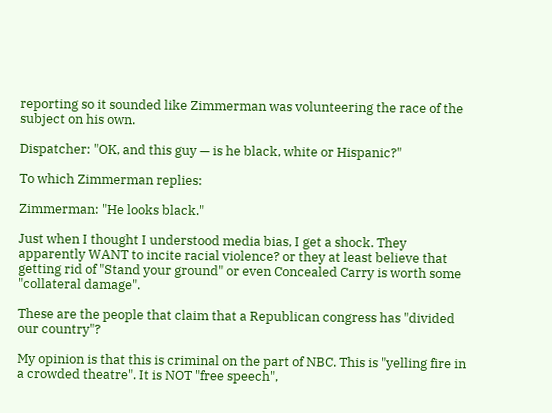reporting so it sounded like Zimmerman was volunteering the race of the subject on his own.

Dispatcher: "OK, and this guy — is he black, white or Hispanic?"

To which Zimmerman replies:

Zimmerman: "He looks black."

Just when I thought I understood media bias, I get a shock. They apparently WANT to incite racial violence? or they at least believe that getting rid of "Stand your ground" or even Concealed Carry is worth some "collateral damage".

These are the people that claim that a Republican congress has "divided our country"?

My opinion is that this is criminal on the part of NBC. This is "yelling fire in a crowded theatre". It is NOT "free speech",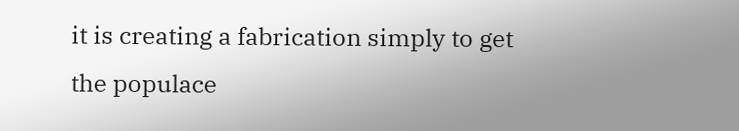it is creating a fabrication simply to get the populace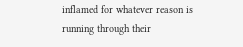inflamed for whatever reason is running through their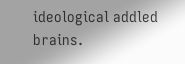ideological addled brains.